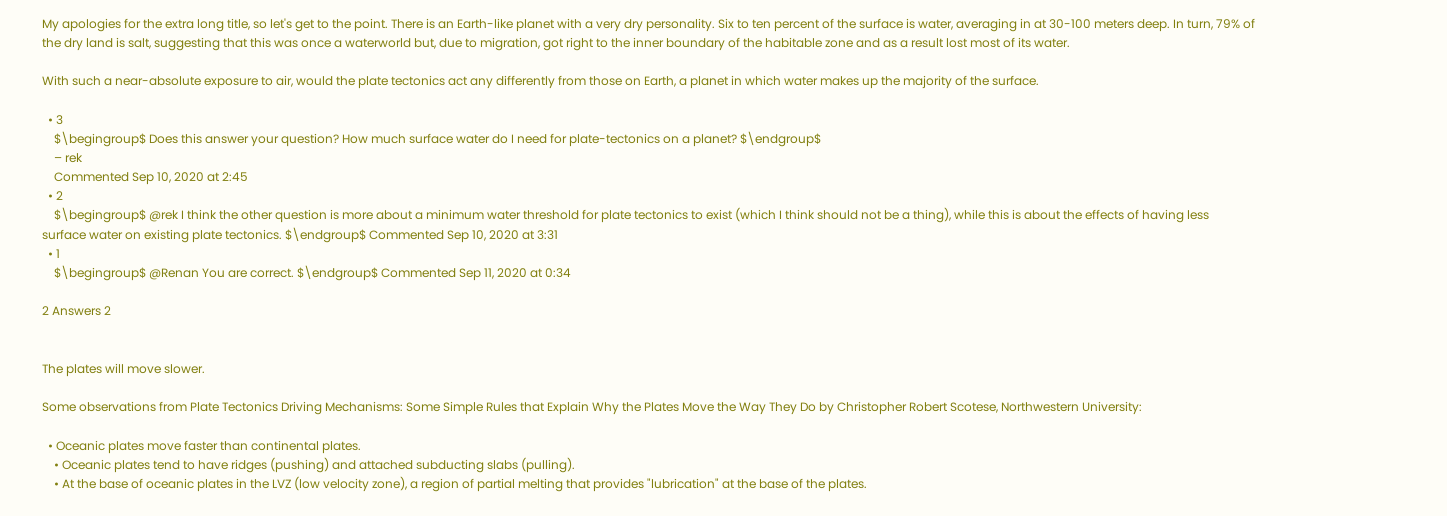My apologies for the extra long title, so let's get to the point. There is an Earth-like planet with a very dry personality. Six to ten percent of the surface is water, averaging in at 30-100 meters deep. In turn, 79% of the dry land is salt, suggesting that this was once a waterworld but, due to migration, got right to the inner boundary of the habitable zone and as a result lost most of its water.

With such a near-absolute exposure to air, would the plate tectonics act any differently from those on Earth, a planet in which water makes up the majority of the surface.

  • 3
    $\begingroup$ Does this answer your question? How much surface water do I need for plate-tectonics on a planet? $\endgroup$
    – rek
    Commented Sep 10, 2020 at 2:45
  • 2
    $\begingroup$ @rek I think the other question is more about a minimum water threshold for plate tectonics to exist (which I think should not be a thing), while this is about the effects of having less surface water on existing plate tectonics. $\endgroup$ Commented Sep 10, 2020 at 3:31
  • 1
    $\begingroup$ @Renan You are correct. $\endgroup$ Commented Sep 11, 2020 at 0:34

2 Answers 2


The plates will move slower.

Some observations from Plate Tectonics Driving Mechanisms: Some Simple Rules that Explain Why the Plates Move the Way They Do by Christopher Robert Scotese, Northwestern University:

  • Oceanic plates move faster than continental plates.
    • Oceanic plates tend to have ridges (pushing) and attached subducting slabs (pulling).
    • At the base of oceanic plates in the LVZ (low velocity zone), a region of partial melting that provides "lubrication" at the base of the plates.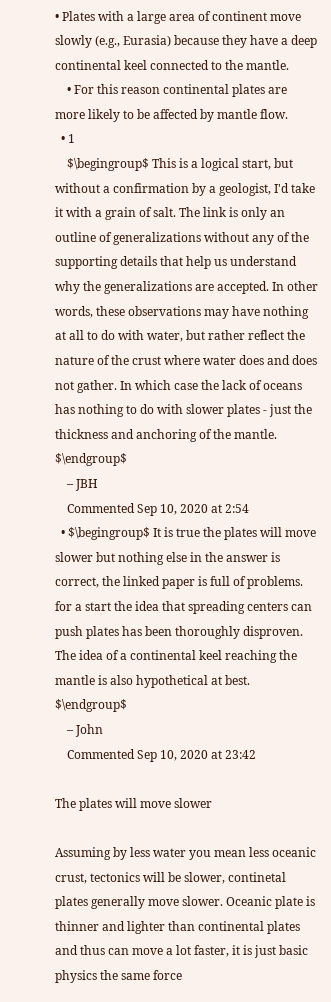• Plates with a large area of continent move slowly (e.g., Eurasia) because they have a deep continental keel connected to the mantle.
    • For this reason continental plates are more likely to be affected by mantle flow.
  • 1
    $\begingroup$ This is a logical start, but without a confirmation by a geologist, I'd take it with a grain of salt. The link is only an outline of generalizations without any of the supporting details that help us understand why the generalizations are accepted. In other words, these observations may have nothing at all to do with water, but rather reflect the nature of the crust where water does and does not gather. In which case the lack of oceans has nothing to do with slower plates - just the thickness and anchoring of the mantle. $\endgroup$
    – JBH
    Commented Sep 10, 2020 at 2:54
  • $\begingroup$ It is true the plates will move slower but nothing else in the answer is correct, the linked paper is full of problems. for a start the idea that spreading centers can push plates has been thoroughly disproven. The idea of a continental keel reaching the mantle is also hypothetical at best. $\endgroup$
    – John
    Commented Sep 10, 2020 at 23:42

The plates will move slower

Assuming by less water you mean less oceanic crust, tectonics will be slower, continetal plates generally move slower. Oceanic plate is thinner and lighter than continental plates and thus can move a lot faster, it is just basic physics the same force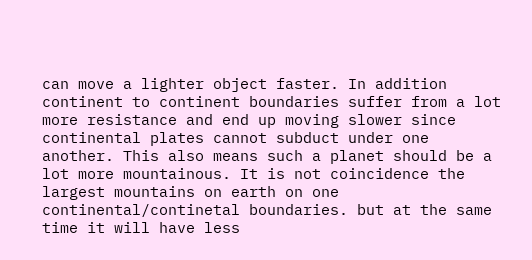can move a lighter object faster. In addition continent to continent boundaries suffer from a lot more resistance and end up moving slower since continental plates cannot subduct under one another. This also means such a planet should be a lot more mountainous. It is not coincidence the largest mountains on earth on one continental/continetal boundaries. but at the same time it will have less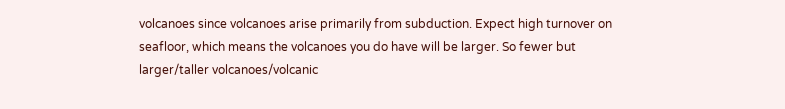volcanoes since volcanoes arise primarily from subduction. Expect high turnover on seafloor, which means the volcanoes you do have will be larger. So fewer but larger/taller volcanoes/volcanic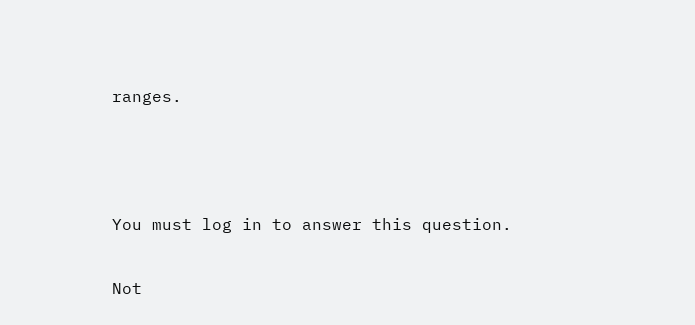ranges.



You must log in to answer this question.

Not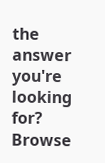the answer you're looking for? Browse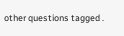other questions tagged .